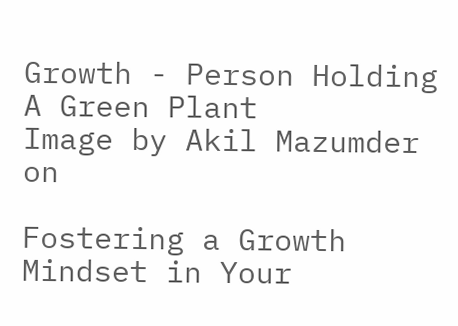Growth - Person Holding A Green Plant
Image by Akil Mazumder on

Fostering a Growth Mindset in Your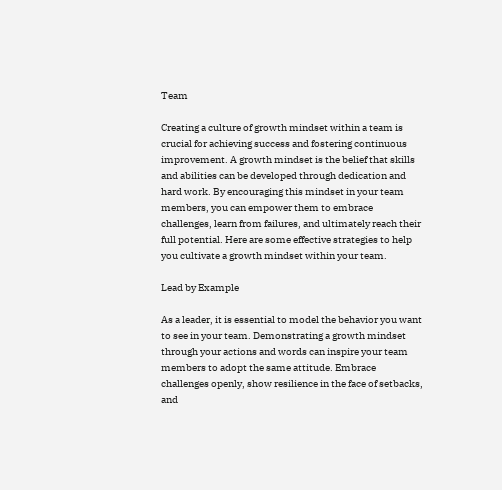Team

Creating a culture of growth mindset within a team is crucial for achieving success and fostering continuous improvement. A growth mindset is the belief that skills and abilities can be developed through dedication and hard work. By encouraging this mindset in your team members, you can empower them to embrace challenges, learn from failures, and ultimately reach their full potential. Here are some effective strategies to help you cultivate a growth mindset within your team.

Lead by Example

As a leader, it is essential to model the behavior you want to see in your team. Demonstrating a growth mindset through your actions and words can inspire your team members to adopt the same attitude. Embrace challenges openly, show resilience in the face of setbacks, and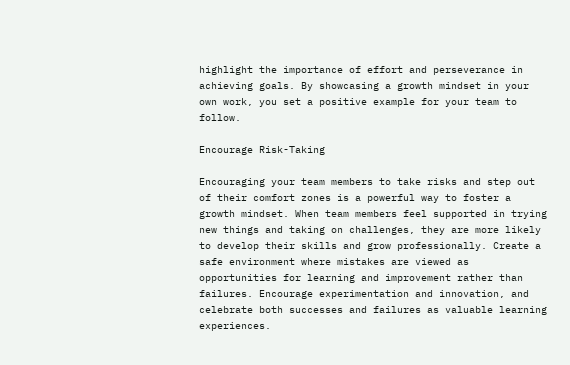highlight the importance of effort and perseverance in achieving goals. By showcasing a growth mindset in your own work, you set a positive example for your team to follow.

Encourage Risk-Taking

Encouraging your team members to take risks and step out of their comfort zones is a powerful way to foster a growth mindset. When team members feel supported in trying new things and taking on challenges, they are more likely to develop their skills and grow professionally. Create a safe environment where mistakes are viewed as opportunities for learning and improvement rather than failures. Encourage experimentation and innovation, and celebrate both successes and failures as valuable learning experiences.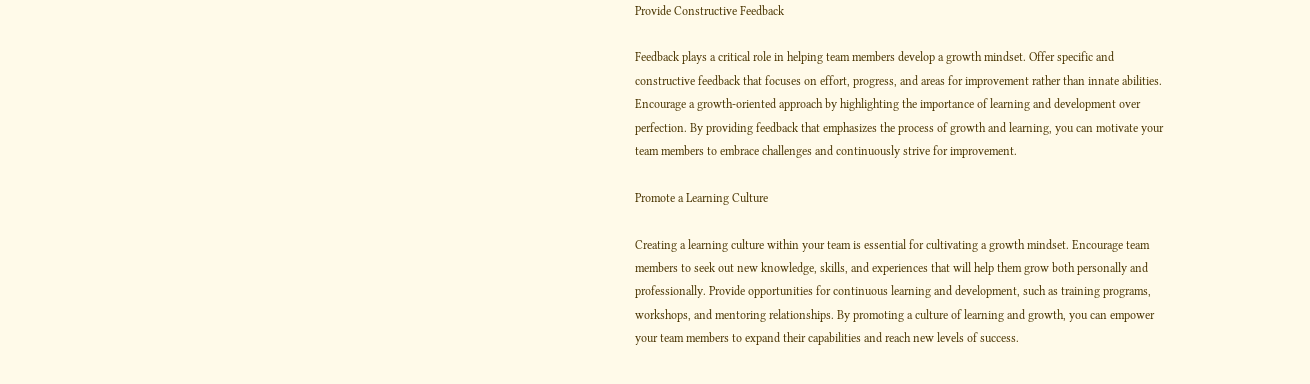Provide Constructive Feedback

Feedback plays a critical role in helping team members develop a growth mindset. Offer specific and constructive feedback that focuses on effort, progress, and areas for improvement rather than innate abilities. Encourage a growth-oriented approach by highlighting the importance of learning and development over perfection. By providing feedback that emphasizes the process of growth and learning, you can motivate your team members to embrace challenges and continuously strive for improvement.

Promote a Learning Culture

Creating a learning culture within your team is essential for cultivating a growth mindset. Encourage team members to seek out new knowledge, skills, and experiences that will help them grow both personally and professionally. Provide opportunities for continuous learning and development, such as training programs, workshops, and mentoring relationships. By promoting a culture of learning and growth, you can empower your team members to expand their capabilities and reach new levels of success.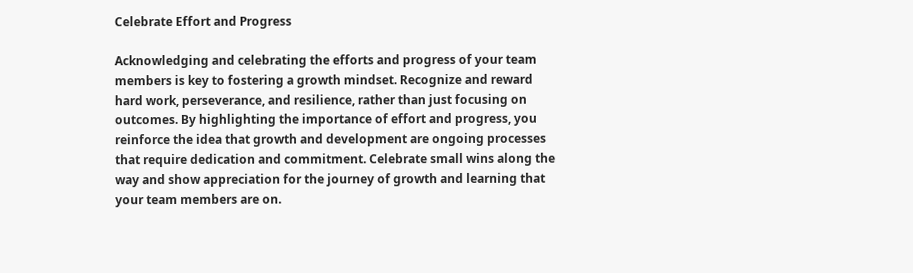Celebrate Effort and Progress

Acknowledging and celebrating the efforts and progress of your team members is key to fostering a growth mindset. Recognize and reward hard work, perseverance, and resilience, rather than just focusing on outcomes. By highlighting the importance of effort and progress, you reinforce the idea that growth and development are ongoing processes that require dedication and commitment. Celebrate small wins along the way and show appreciation for the journey of growth and learning that your team members are on.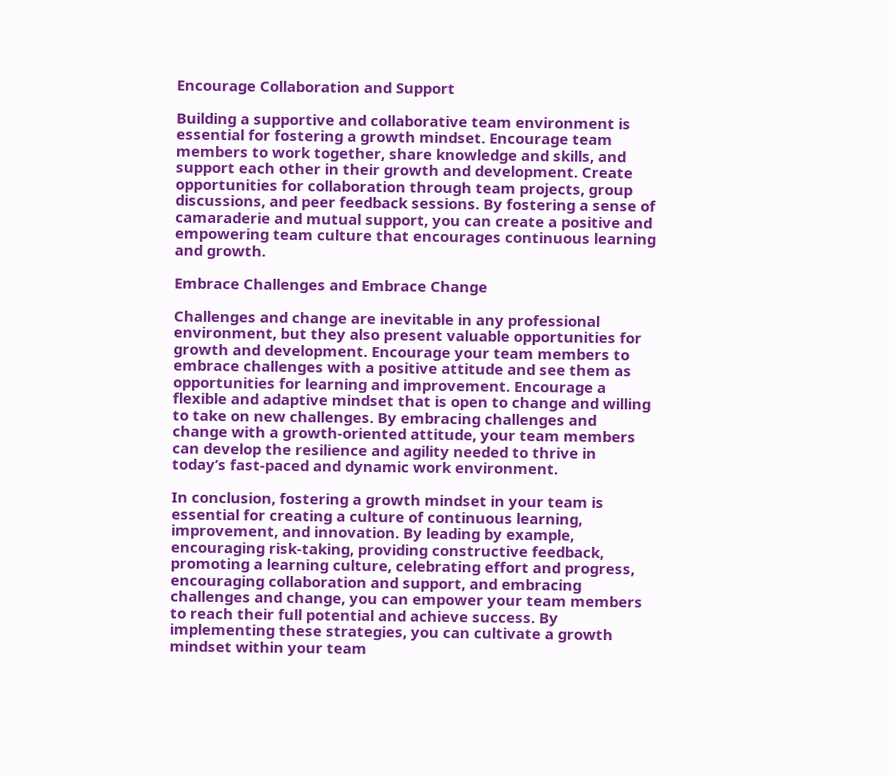Encourage Collaboration and Support

Building a supportive and collaborative team environment is essential for fostering a growth mindset. Encourage team members to work together, share knowledge and skills, and support each other in their growth and development. Create opportunities for collaboration through team projects, group discussions, and peer feedback sessions. By fostering a sense of camaraderie and mutual support, you can create a positive and empowering team culture that encourages continuous learning and growth.

Embrace Challenges and Embrace Change

Challenges and change are inevitable in any professional environment, but they also present valuable opportunities for growth and development. Encourage your team members to embrace challenges with a positive attitude and see them as opportunities for learning and improvement. Encourage a flexible and adaptive mindset that is open to change and willing to take on new challenges. By embracing challenges and change with a growth-oriented attitude, your team members can develop the resilience and agility needed to thrive in today’s fast-paced and dynamic work environment.

In conclusion, fostering a growth mindset in your team is essential for creating a culture of continuous learning, improvement, and innovation. By leading by example, encouraging risk-taking, providing constructive feedback, promoting a learning culture, celebrating effort and progress, encouraging collaboration and support, and embracing challenges and change, you can empower your team members to reach their full potential and achieve success. By implementing these strategies, you can cultivate a growth mindset within your team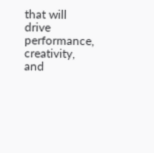that will drive performance, creativity, and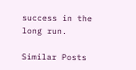success in the long run.

Similar Posts